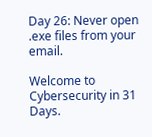Day 26: Never open .exe files from your email.

Welcome to Cybersecurity in 31 Days.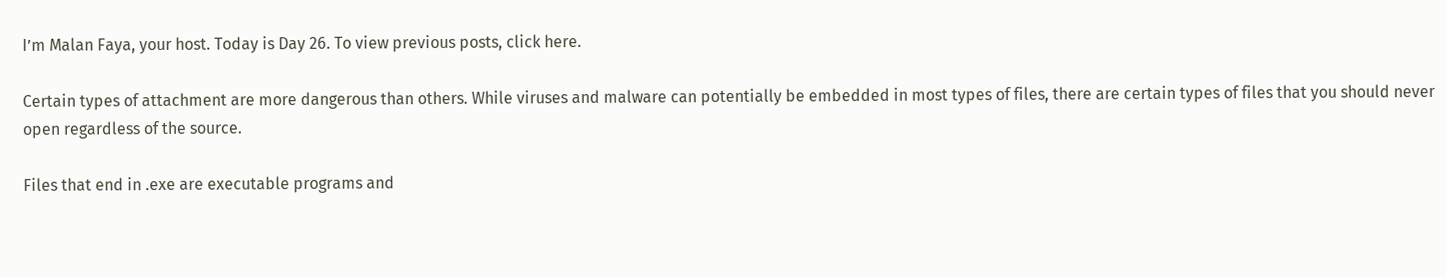I’m Malan Faya, your host. Today is Day 26. To view previous posts, click here.

Certain types of attachment are more dangerous than others. While viruses and malware can potentially be embedded in most types of files, there are certain types of files that you should never open regardless of the source.

Files that end in .exe are executable programs and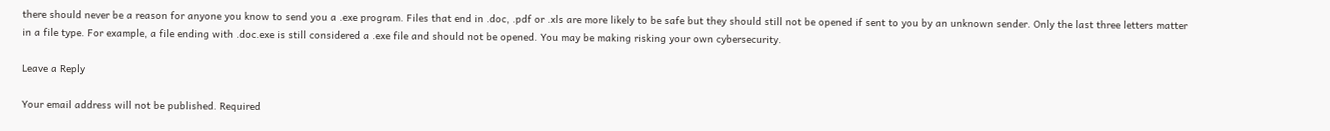there should never be a reason for anyone you know to send you a .exe program. Files that end in .doc, .pdf or .xls are more likely to be safe but they should still not be opened if sent to you by an unknown sender. Only the last three letters matter in a file type. For example, a file ending with .doc.exe is still considered a .exe file and should not be opened. You may be making risking your own cybersecurity.

Leave a Reply

Your email address will not be published. Required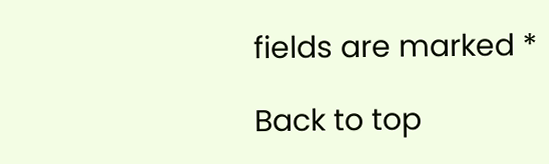fields are marked *

Back to top